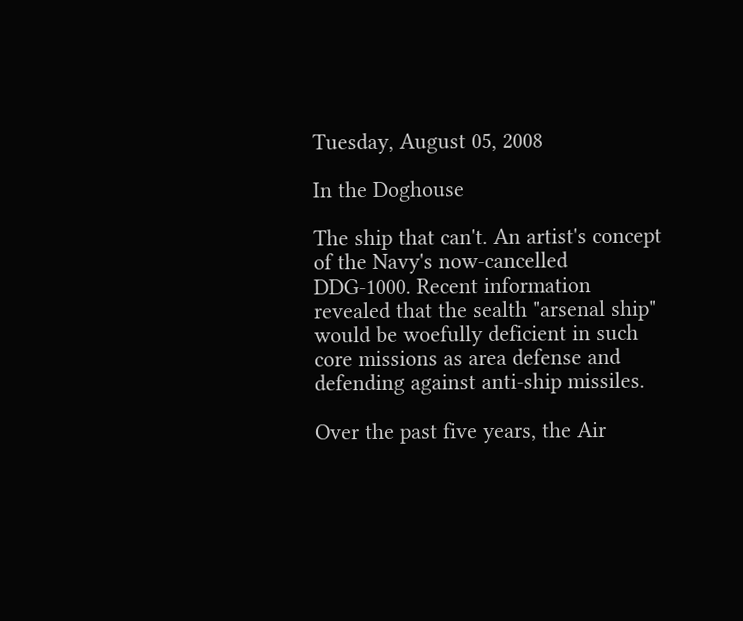Tuesday, August 05, 2008

In the Doghouse

The ship that can't. An artist's concept of the Navy's now-cancelled DDG-1000. Recent information revealed that the sealth "arsenal ship" would be woefully deficient in such core missions as area defense and defending against anti-ship missiles.

Over the past five years, the Air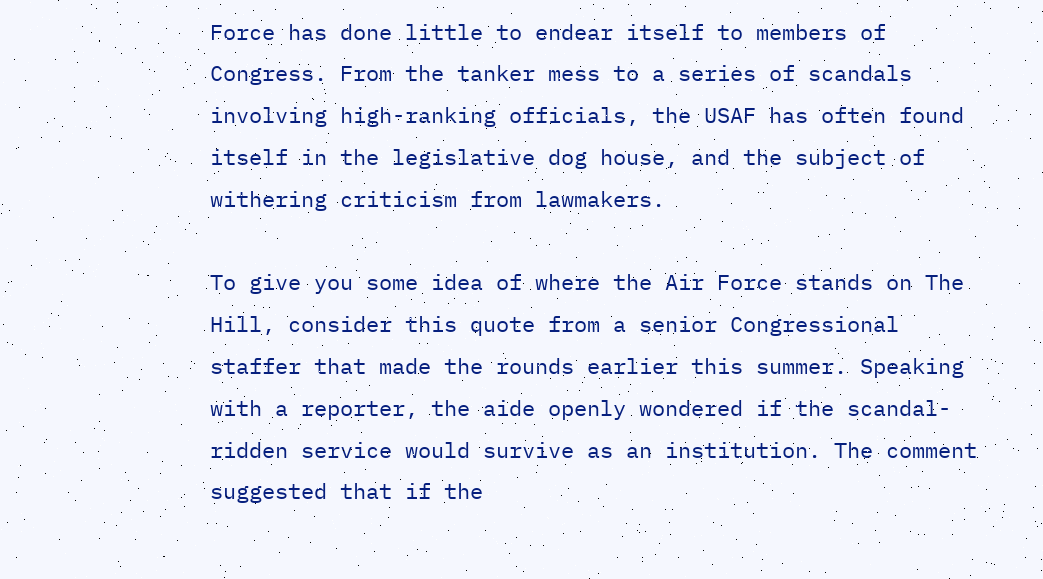Force has done little to endear itself to members of Congress. From the tanker mess to a series of scandals involving high-ranking officials, the USAF has often found itself in the legislative dog house, and the subject of withering criticism from lawmakers.

To give you some idea of where the Air Force stands on The Hill, consider this quote from a senior Congressional staffer that made the rounds earlier this summer. Speaking with a reporter, the aide openly wondered if the scandal-ridden service would survive as an institution. The comment suggested that if the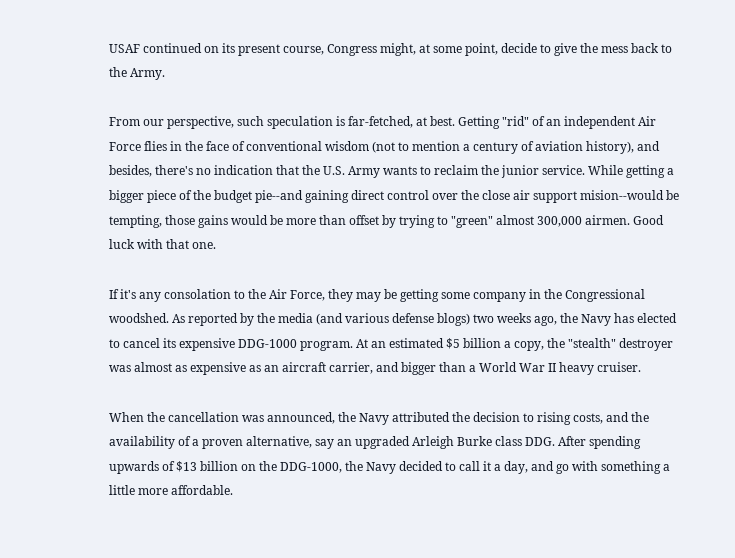USAF continued on its present course, Congress might, at some point, decide to give the mess back to the Army.

From our perspective, such speculation is far-fetched, at best. Getting "rid" of an independent Air Force flies in the face of conventional wisdom (not to mention a century of aviation history), and besides, there's no indication that the U.S. Army wants to reclaim the junior service. While getting a bigger piece of the budget pie--and gaining direct control over the close air support mision--would be tempting, those gains would be more than offset by trying to "green" almost 300,000 airmen. Good luck with that one.

If it's any consolation to the Air Force, they may be getting some company in the Congressional woodshed. As reported by the media (and various defense blogs) two weeks ago, the Navy has elected to cancel its expensive DDG-1000 program. At an estimated $5 billion a copy, the "stealth" destroyer was almost as expensive as an aircraft carrier, and bigger than a World War II heavy cruiser.

When the cancellation was announced, the Navy attributed the decision to rising costs, and the availability of a proven alternative, say an upgraded Arleigh Burke class DDG. After spending upwards of $13 billion on the DDG-1000, the Navy decided to call it a day, and go with something a little more affordable.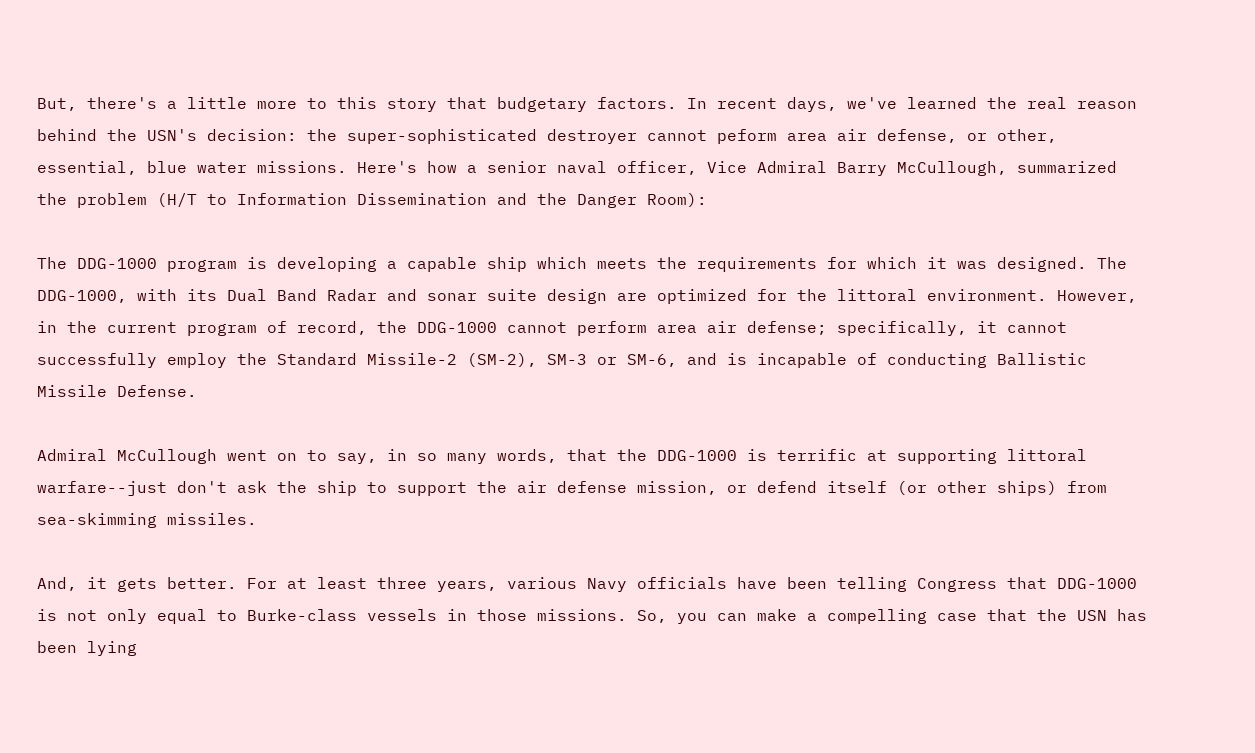But, there's a little more to this story that budgetary factors. In recent days, we've learned the real reason behind the USN's decision: the super-sophisticated destroyer cannot peform area air defense, or other, essential, blue water missions. Here's how a senior naval officer, Vice Admiral Barry McCullough, summarized the problem (H/T to Information Dissemination and the Danger Room):

The DDG-1000 program is developing a capable ship which meets the requirements for which it was designed. The DDG-1000, with its Dual Band Radar and sonar suite design are optimized for the littoral environment. However, in the current program of record, the DDG-1000 cannot perform area air defense; specifically, it cannot successfully employ the Standard Missile-2 (SM-2), SM-3 or SM-6, and is incapable of conducting Ballistic Missile Defense.

Admiral McCullough went on to say, in so many words, that the DDG-1000 is terrific at supporting littoral warfare--just don't ask the ship to support the air defense mission, or defend itself (or other ships) from sea-skimming missiles.

And, it gets better. For at least three years, various Navy officials have been telling Congress that DDG-1000 is not only equal to Burke-class vessels in those missions. So, you can make a compelling case that the USN has been lying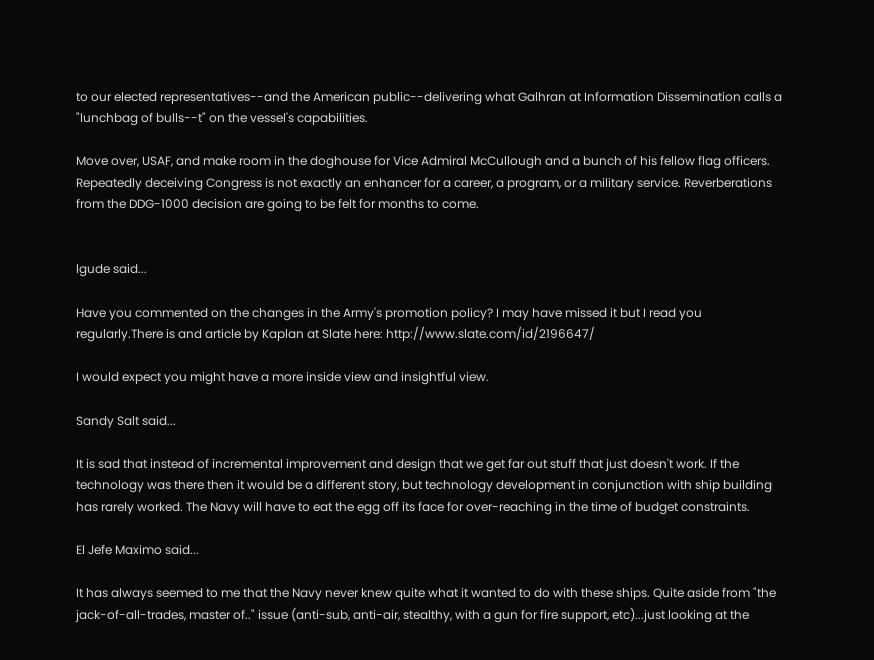to our elected representatives--and the American public--delivering what Galhran at Information Dissemination calls a "lunchbag of bulls--t" on the vessel's capabilities.

Move over, USAF, and make room in the doghouse for Vice Admiral McCullough and a bunch of his fellow flag officers. Repeatedly deceiving Congress is not exactly an enhancer for a career, a program, or a military service. Reverberations from the DDG-1000 decision are going to be felt for months to come.


lgude said...

Have you commented on the changes in the Army's promotion policy? I may have missed it but I read you regularly.There is and article by Kaplan at Slate here: http://www.slate.com/id/2196647/

I would expect you might have a more inside view and insightful view.

Sandy Salt said...

It is sad that instead of incremental improvement and design that we get far out stuff that just doesn't work. If the technology was there then it would be a different story, but technology development in conjunction with ship building has rarely worked. The Navy will have to eat the egg off its face for over-reaching in the time of budget constraints.

El Jefe Maximo said...

It has always seemed to me that the Navy never knew quite what it wanted to do with these ships. Quite aside from "the jack-of-all-trades, master of.." issue (anti-sub, anti-air, stealthy, with a gun for fire support, etc)...just looking at the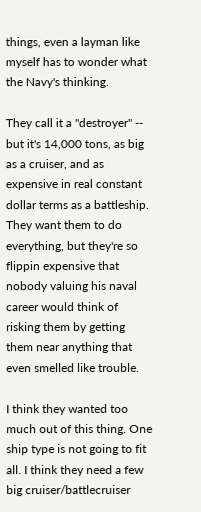things, even a layman like myself has to wonder what the Navy's thinking.

They call it a "destroyer" -- but it's 14,000 tons, as big as a cruiser, and as expensive in real constant dollar terms as a battleship. They want them to do everything, but they're so flippin expensive that nobody valuing his naval career would think of risking them by getting them near anything that even smelled like trouble.

I think they wanted too much out of this thing. One ship type is not going to fit all. I think they need a few big cruiser/battlecruiser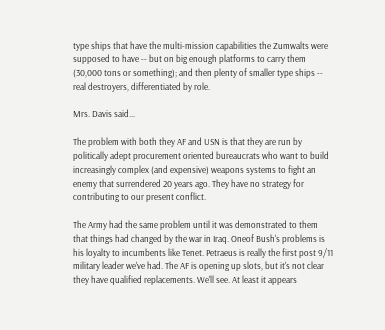type ships that have the multi-mission capabilities the Zumwalts were supposed to have -- but on big enough platforms to carry them (30,000 tons or something); and then plenty of smaller type ships -- real destroyers, differentiated by role.

Mrs. Davis said...

The problem with both they AF and USN is that they are run by politically adept procurement oriented bureaucrats who want to build increasingly complex (and expensive) weapons systems to fight an enemy that surrendered 20 years ago. They have no strategy for contributing to our present conflict.

The Army had the same problem until it was demonstrated to them that things had changed by the war in Iraq. Oneof Bush's problems is his loyalty to incumbents like Tenet. Petraeus is really the first post 9/11 military leader we've had. The AF is opening up slots, but it's not clear they have qualified replacements. We'll see. At least it appears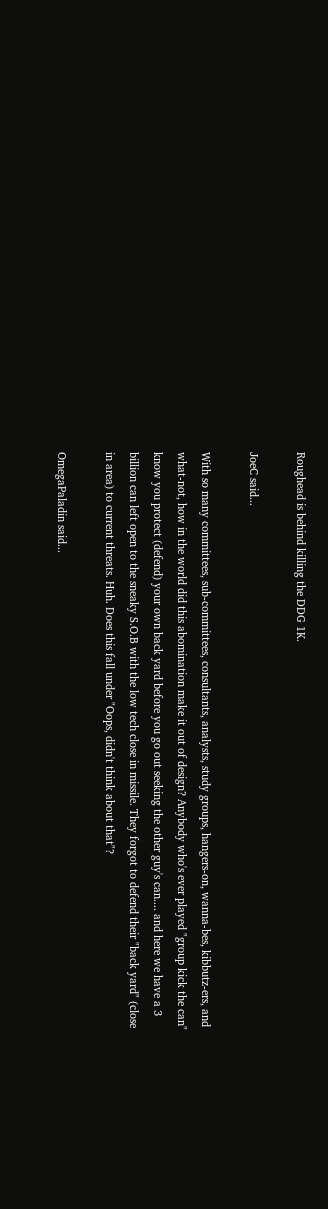Roughead is behind killing the DDG 1K.

JoeC said...

With so many committees, sub-committees, consultants, analysts, study groups, hangers-on, wanna-bes, kibbutz-ers, and what-not, how in the world did this abomination make it out of design? Anybody who's ever played "group kick the can" know you protect (defend) your own back yard before you go out seeking the other guy's can.... and here we have a 3 billion can left open to the sneaky S.O.B with the low tech close in missile. They forgot to defend their "back yard" (close in area) to current threats. Huh. Does this fall under "Oops, didn't think about that"?

OmegaPaladin said...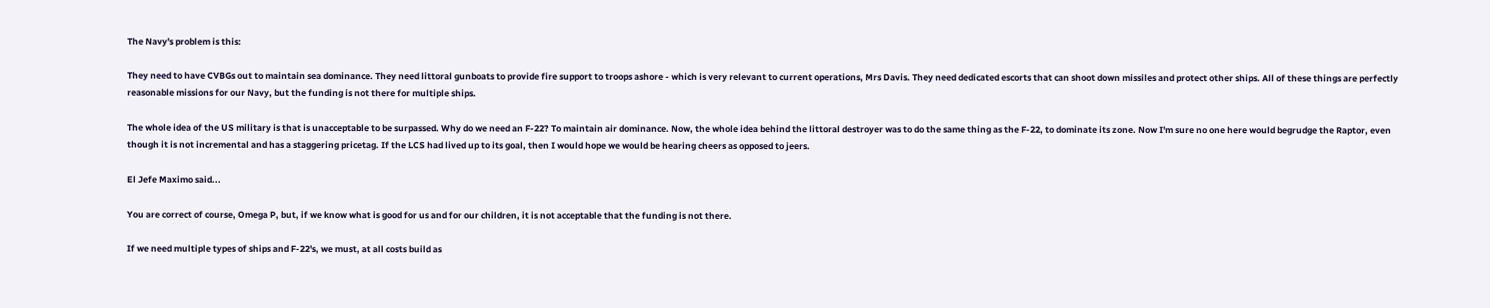The Navy's problem is this:

They need to have CVBGs out to maintain sea dominance. They need littoral gunboats to provide fire support to troops ashore - which is very relevant to current operations, Mrs Davis. They need dedicated escorts that can shoot down missiles and protect other ships. All of these things are perfectly reasonable missions for our Navy, but the funding is not there for multiple ships.

The whole idea of the US military is that is unacceptable to be surpassed. Why do we need an F-22? To maintain air dominance. Now, the whole idea behind the littoral destroyer was to do the same thing as the F-22, to dominate its zone. Now I'm sure no one here would begrudge the Raptor, even though it is not incremental and has a staggering pricetag. If the LCS had lived up to its goal, then I would hope we would be hearing cheers as opposed to jeers.

El Jefe Maximo said...

You are correct of course, Omega P, but, if we know what is good for us and for our children, it is not acceptable that the funding is not there.

If we need multiple types of ships and F-22's, we must, at all costs build as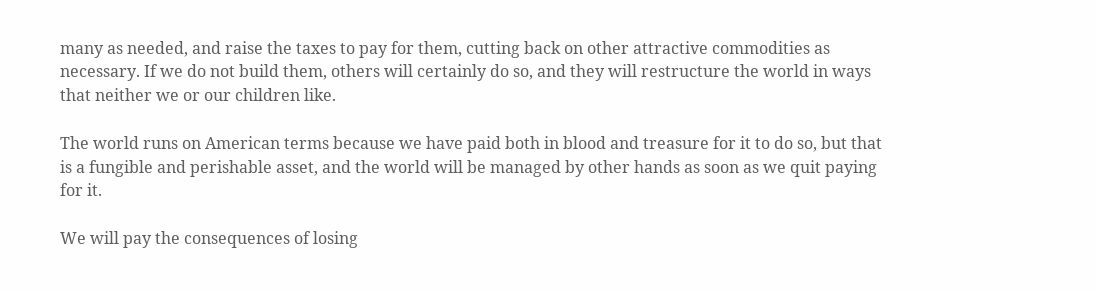many as needed, and raise the taxes to pay for them, cutting back on other attractive commodities as necessary. If we do not build them, others will certainly do so, and they will restructure the world in ways that neither we or our children like.

The world runs on American terms because we have paid both in blood and treasure for it to do so, but that is a fungible and perishable asset, and the world will be managed by other hands as soon as we quit paying for it.

We will pay the consequences of losing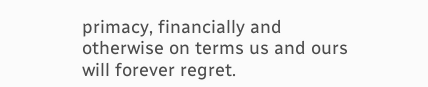primacy, financially and otherwise on terms us and ours will forever regret.